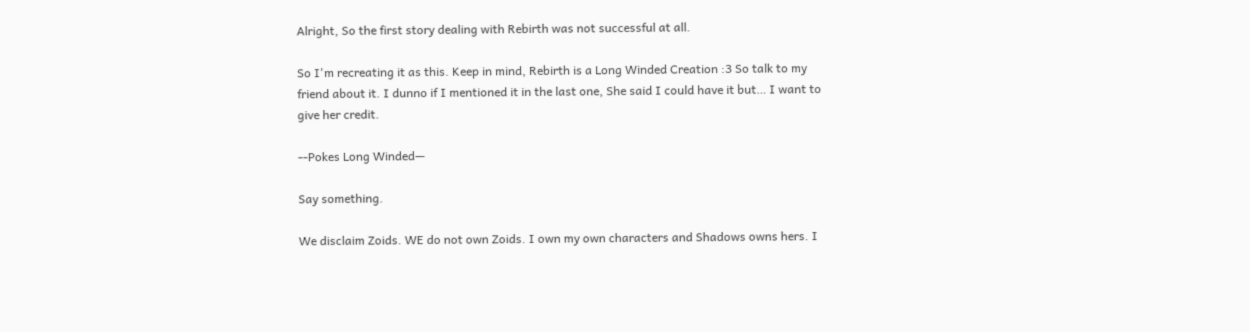Alright, So the first story dealing with Rebirth was not successful at all.

So I'm recreating it as this. Keep in mind, Rebirth is a Long Winded Creation :3 So talk to my friend about it. I dunno if I mentioned it in the last one, She said I could have it but… I want to give her credit.

--Pokes Long Winded—

Say something.

We disclaim Zoids. WE do not own Zoids. I own my own characters and Shadows owns hers. I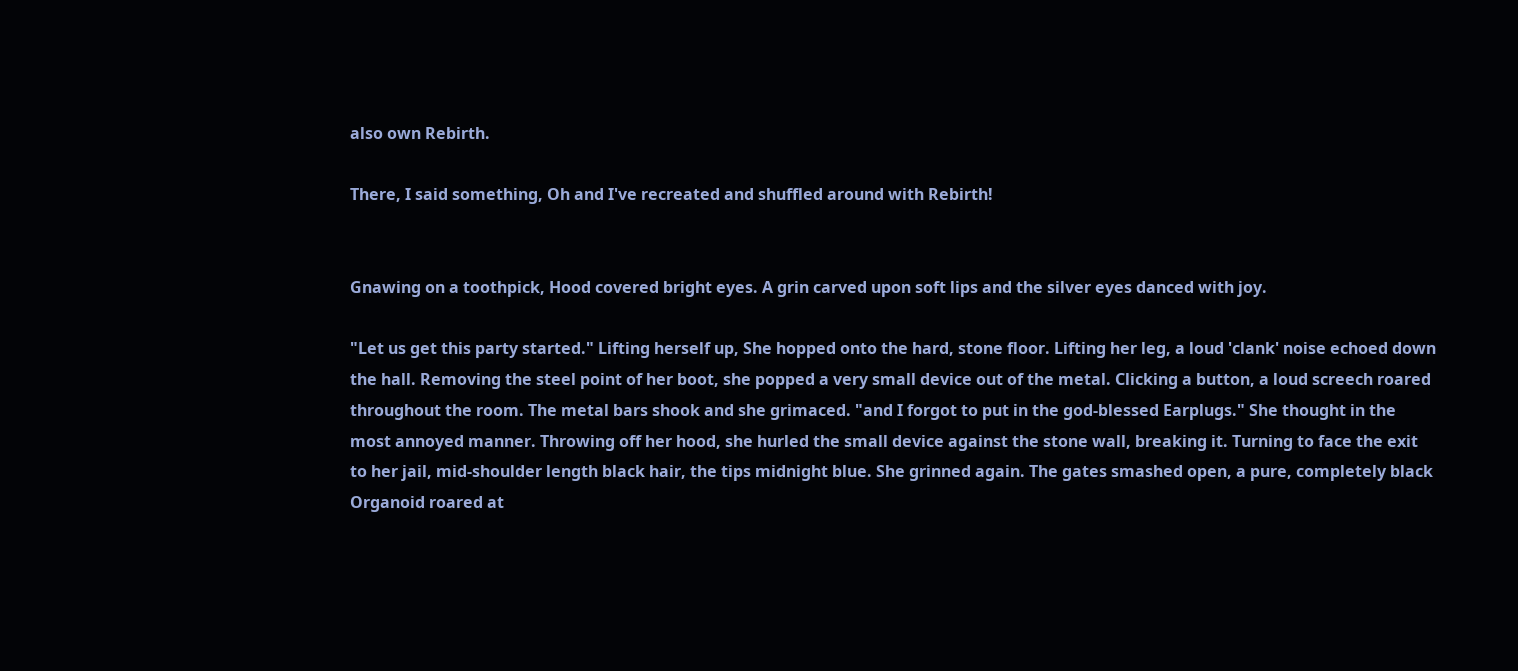also own Rebirth.

There, I said something, Oh and I've recreated and shuffled around with Rebirth!


Gnawing on a toothpick, Hood covered bright eyes. A grin carved upon soft lips and the silver eyes danced with joy.

"Let us get this party started." Lifting herself up, She hopped onto the hard, stone floor. Lifting her leg, a loud 'clank' noise echoed down the hall. Removing the steel point of her boot, she popped a very small device out of the metal. Clicking a button, a loud screech roared throughout the room. The metal bars shook and she grimaced. "and I forgot to put in the god-blessed Earplugs." She thought in the most annoyed manner. Throwing off her hood, she hurled the small device against the stone wall, breaking it. Turning to face the exit to her jail, mid-shoulder length black hair, the tips midnight blue. She grinned again. The gates smashed open, a pure, completely black Organoid roared at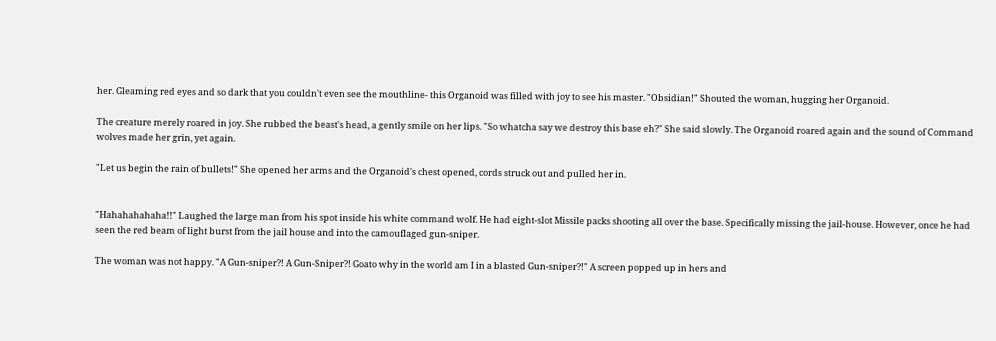her. Gleaming red eyes and so dark that you couldn't even see the mouthline- this Organoid was filled with joy to see his master. "Obsidian!" Shouted the woman, hugging her Organoid.

The creature merely roared in joy. She rubbed the beast's head, a gently smile on her lips. "So whatcha say we destroy this base eh?" She said slowly. The Organoid roared again and the sound of Command wolves made her grin, yet again.

"Let us begin the rain of bullets!" She opened her arms and the Organoid's chest opened, cords struck out and pulled her in.


"Hahahahahaha!!" Laughed the large man from his spot inside his white command wolf. He had eight-slot Missile packs shooting all over the base. Specifically missing the jail-house. However, once he had seen the red beam of light burst from the jail house and into the camouflaged gun-sniper.

The woman was not happy. "A Gun-sniper?! A Gun-Sniper?! Goato why in the world am I in a blasted Gun-sniper?!" A screen popped up in hers and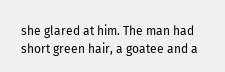she glared at him. The man had short green hair, a goatee and a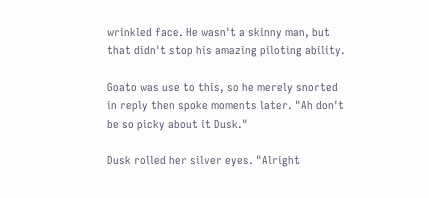wrinkled face. He wasn't a skinny man, but that didn't stop his amazing piloting ability.

Goato was use to this, so he merely snorted in reply then spoke moments later. "Ah don't be so picky about it Dusk."

Dusk rolled her silver eyes. "Alright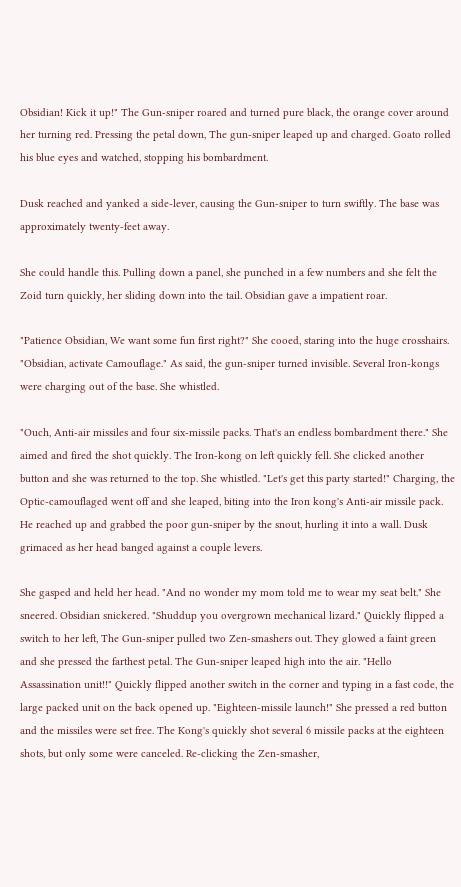Obsidian! Kick it up!" The Gun-sniper roared and turned pure black, the orange cover around her turning red. Pressing the petal down, The gun-sniper leaped up and charged. Goato rolled his blue eyes and watched, stopping his bombardment.

Dusk reached and yanked a side-lever, causing the Gun-sniper to turn swiftly. The base was approximately twenty-feet away.

She could handle this. Pulling down a panel, she punched in a few numbers and she felt the Zoid turn quickly, her sliding down into the tail. Obsidian gave a impatient roar.

"Patience Obsidian, We want some fun first right?" She cooed, staring into the huge crosshairs. "Obsidian, activate Camouflage." As said, the gun-sniper turned invisible. Several Iron-kongs were charging out of the base. She whistled.

"Ouch, Anti-air missiles and four six-missile packs. That's an endless bombardment there." She aimed and fired the shot quickly. The Iron-kong on left quickly fell. She clicked another button and she was returned to the top. She whistled. "Let's get this party started!" Charging, the Optic-camouflaged went off and she leaped, biting into the Iron kong's Anti-air missile pack. He reached up and grabbed the poor gun-sniper by the snout, hurling it into a wall. Dusk grimaced as her head banged against a couple levers.

She gasped and held her head. "And no wonder my mom told me to wear my seat belt." She sneered. Obsidian snickered. "Shuddup you overgrown mechanical lizard." Quickly flipped a switch to her left, The Gun-sniper pulled two Zen-smashers out. They glowed a faint green and she pressed the farthest petal. The Gun-sniper leaped high into the air. "Hello Assassination unit!!" Quickly flipped another switch in the corner and typing in a fast code, the large packed unit on the back opened up. "Eighteen-missile launch!" She pressed a red button and the missiles were set free. The Kong's quickly shot several 6 missile packs at the eighteen shots, but only some were canceled. Re-clicking the Zen-smasher,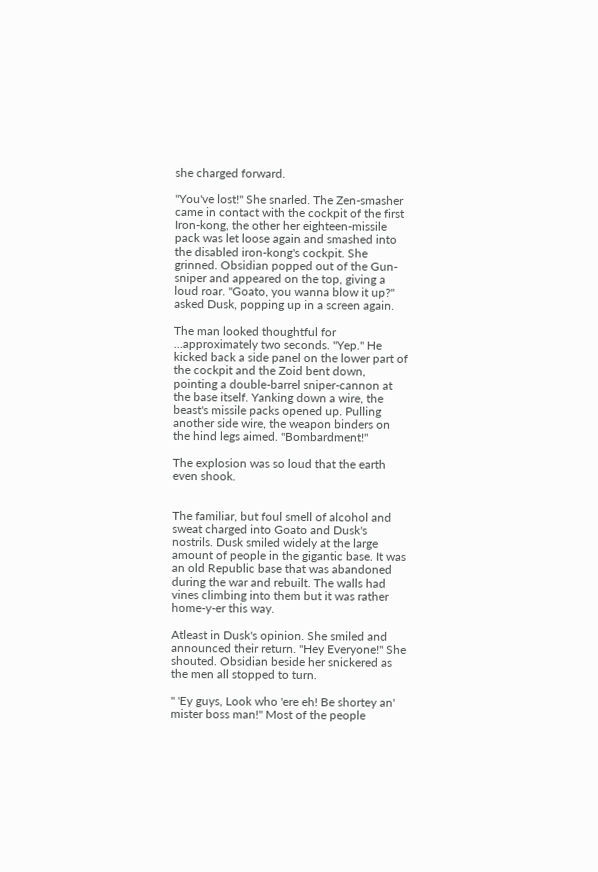she charged forward.

"You've lost!" She snarled. The Zen-smasher came in contact with the cockpit of the first Iron-kong, the other her eighteen-missile pack was let loose again and smashed into the disabled iron-kong's cockpit. She grinned. Obsidian popped out of the Gun-sniper and appeared on the top, giving a loud roar. "Goato, you wanna blow it up?" asked Dusk, popping up in a screen again.

The man looked thoughtful for …approximately two seconds. "Yep." He kicked back a side panel on the lower part of the cockpit and the Zoid bent down, pointing a double-barrel sniper-cannon at the base itself. Yanking down a wire, the beast's missile packs opened up. Pulling another side wire, the weapon binders on the hind legs aimed. "Bombardment!"

The explosion was so loud that the earth even shook.


The familiar, but foul smell of alcohol and sweat charged into Goato and Dusk's nostrils. Dusk smiled widely at the large amount of people in the gigantic base. It was an old Republic base that was abandoned during the war and rebuilt. The walls had vines climbing into them but it was rather home-y-er this way.

Atleast in Dusk's opinion. She smiled and announced their return. "Hey Everyone!" She shouted. Obsidian beside her snickered as the men all stopped to turn.

" 'Ey guys, Look who 'ere eh! Be shortey an' mister boss man!" Most of the people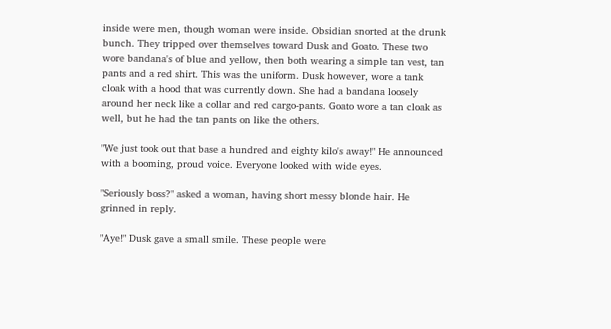inside were men, though woman were inside. Obsidian snorted at the drunk bunch. They tripped over themselves toward Dusk and Goato. These two wore bandana's of blue and yellow, then both wearing a simple tan vest, tan pants and a red shirt. This was the uniform. Dusk however, wore a tank cloak with a hood that was currently down. She had a bandana loosely around her neck like a collar and red cargo-pants. Goato wore a tan cloak as well, but he had the tan pants on like the others.

"We just took out that base a hundred and eighty kilo's away!" He announced with a booming, proud voice. Everyone looked with wide eyes.

"Seriously boss?" asked a woman, having short messy blonde hair. He grinned in reply.

"Aye!" Dusk gave a small smile. These people were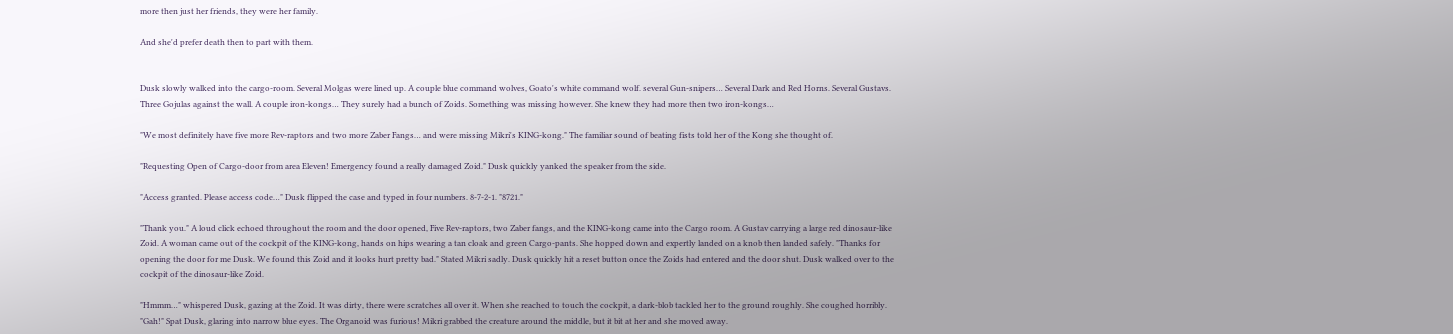more then just her friends, they were her family.

And she'd prefer death then to part with them.


Dusk slowly walked into the cargo-room. Several Molgas were lined up. A couple blue command wolves, Goato's white command wolf. several Gun-snipers… Several Dark and Red Horns. Several Gustavs. Three Gojulas against the wall. A couple iron-kongs… They surely had a bunch of Zoids. Something was missing however. She knew they had more then two iron-kongs…

"We most definitely have five more Rev-raptors and two more Zaber Fangs… and were missing Mikri's KING-kong." The familiar sound of beating fists told her of the Kong she thought of.

"Requesting Open of Cargo-door from area Eleven! Emergency found a really damaged Zoid." Dusk quickly yanked the speaker from the side.

"Access granted. Please access code…" Dusk flipped the case and typed in four numbers. 8-7-2-1. "8721."

"Thank you." A loud click echoed throughout the room and the door opened, Five Rev-raptors, two Zaber fangs, and the KING-kong came into the Cargo room. A Gustav carrying a large red dinosaur-like Zoid. A woman came out of the cockpit of the KING-kong, hands on hips wearing a tan cloak and green Cargo-pants. She hopped down and expertly landed on a knob then landed safely. "Thanks for opening the door for me Dusk. We found this Zoid and it looks hurt pretty bad." Stated Mikri sadly. Dusk quickly hit a reset button once the Zoids had entered and the door shut. Dusk walked over to the cockpit of the dinosaur-like Zoid.

"Hmmm…" whispered Dusk, gazing at the Zoid. It was dirty, there were scratches all over it. When she reached to touch the cockpit, a dark-blob tackled her to the ground roughly. She coughed horribly. "Gah!" Spat Dusk, glaring into narrow blue eyes. The Organoid was furious! Mikri grabbed the creature around the middle, but it bit at her and she moved away.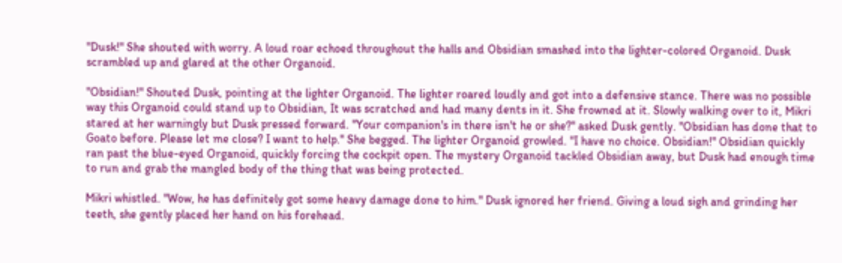"Dusk!" She shouted with worry. A loud roar echoed throughout the halls and Obsidian smashed into the lighter-colored Organoid. Dusk scrambled up and glared at the other Organoid.

"Obsidian!" Shouted Dusk, pointing at the lighter Organoid. The lighter roared loudly and got into a defensive stance. There was no possible way this Organoid could stand up to Obsidian, It was scratched and had many dents in it. She frowned at it. Slowly walking over to it, Mikri stared at her warningly but Dusk pressed forward. "Your companion's in there isn't he or she?" asked Dusk gently. "Obsidian has done that to Goato before. Please let me close? I want to help." She begged. The lighter Organoid growled. "I have no choice. Obsidian!" Obsidian quickly ran past the blue-eyed Organoid, quickly forcing the cockpit open. The mystery Organoid tackled Obsidian away, but Dusk had enough time to run and grab the mangled body of the thing that was being protected.

Mikri whistled. "Wow, he has definitely got some heavy damage done to him." Dusk ignored her friend. Giving a loud sigh and grinding her teeth, she gently placed her hand on his forehead.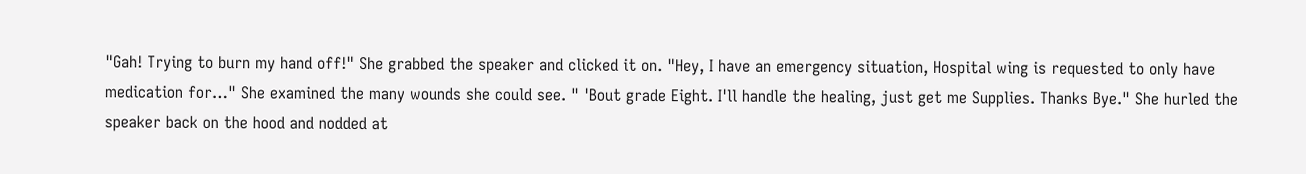"Gah! Trying to burn my hand off!" She grabbed the speaker and clicked it on. "Hey, I have an emergency situation, Hospital wing is requested to only have medication for…" She examined the many wounds she could see. " 'Bout grade Eight. I'll handle the healing, just get me Supplies. Thanks Bye." She hurled the speaker back on the hood and nodded at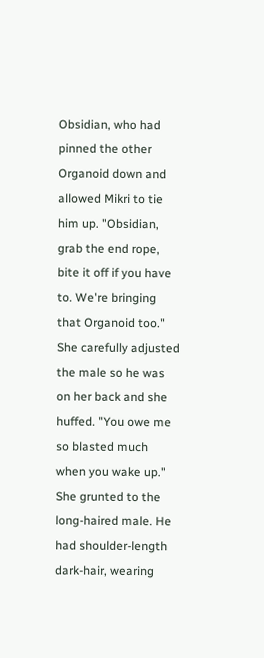Obsidian, who had pinned the other Organoid down and allowed Mikri to tie him up. "Obsidian, grab the end rope, bite it off if you have to. We're bringing that Organoid too." She carefully adjusted the male so he was on her back and she huffed. "You owe me so blasted much when you wake up." She grunted to the long-haired male. He had shoulder-length dark-hair, wearing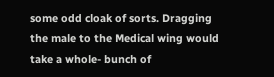some odd cloak of sorts. Dragging the male to the Medical wing would take a whole- bunch of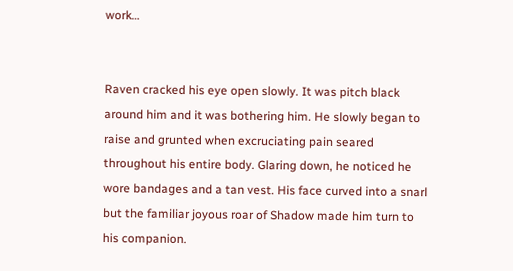work…


Raven cracked his eye open slowly. It was pitch black around him and it was bothering him. He slowly began to raise and grunted when excruciating pain seared throughout his entire body. Glaring down, he noticed he wore bandages and a tan vest. His face curved into a snarl but the familiar joyous roar of Shadow made him turn to his companion.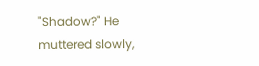"Shadow?" He muttered slowly,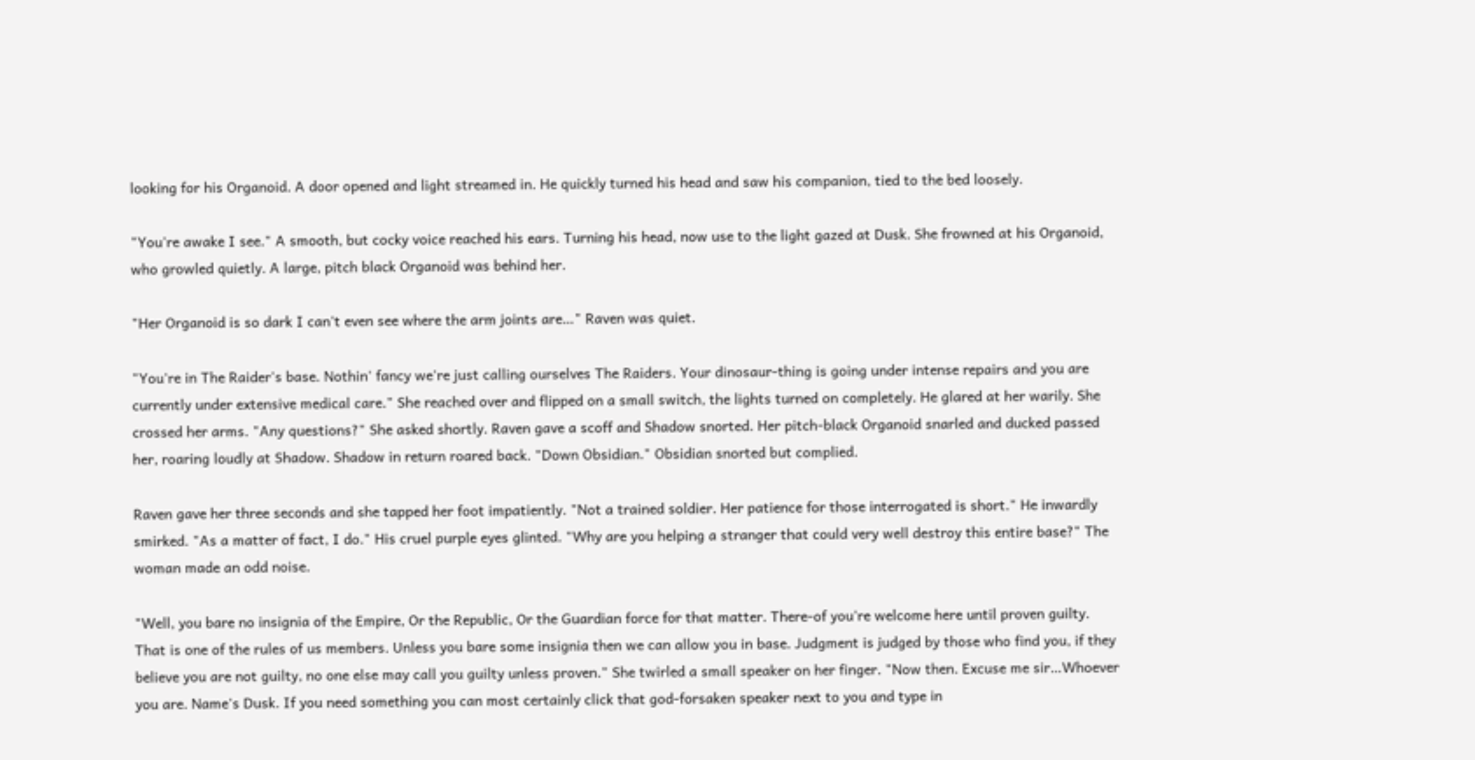looking for his Organoid. A door opened and light streamed in. He quickly turned his head and saw his companion, tied to the bed loosely.

"You're awake I see." A smooth, but cocky voice reached his ears. Turning his head, now use to the light gazed at Dusk. She frowned at his Organoid, who growled quietly. A large, pitch black Organoid was behind her.

"Her Organoid is so dark I can't even see where the arm joints are…" Raven was quiet.

"You're in The Raider's base. Nothin' fancy we're just calling ourselves The Raiders. Your dinosaur-thing is going under intense repairs and you are currently under extensive medical care." She reached over and flipped on a small switch, the lights turned on completely. He glared at her warily. She crossed her arms. "Any questions?" She asked shortly. Raven gave a scoff and Shadow snorted. Her pitch-black Organoid snarled and ducked passed her, roaring loudly at Shadow. Shadow in return roared back. "Down Obsidian." Obsidian snorted but complied.

Raven gave her three seconds and she tapped her foot impatiently. "Not a trained soldier. Her patience for those interrogated is short." He inwardly smirked. "As a matter of fact, I do." His cruel purple eyes glinted. "Why are you helping a stranger that could very well destroy this entire base?" The woman made an odd noise.

"Well, you bare no insignia of the Empire, Or the Republic, Or the Guardian force for that matter. There-of you're welcome here until proven guilty. That is one of the rules of us members. Unless you bare some insignia then we can allow you in base. Judgment is judged by those who find you, if they believe you are not guilty, no one else may call you guilty unless proven." She twirled a small speaker on her finger. "Now then. Excuse me sir…Whoever you are. Name's Dusk. If you need something you can most certainly click that god-forsaken speaker next to you and type in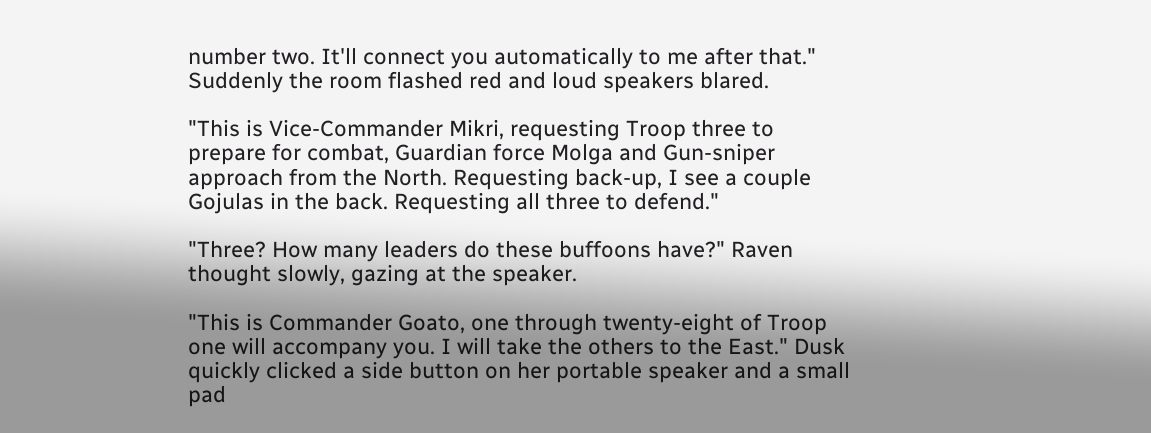number two. It'll connect you automatically to me after that." Suddenly the room flashed red and loud speakers blared.

"This is Vice-Commander Mikri, requesting Troop three to prepare for combat, Guardian force Molga and Gun-sniper approach from the North. Requesting back-up, I see a couple Gojulas in the back. Requesting all three to defend."

"Three? How many leaders do these buffoons have?" Raven thought slowly, gazing at the speaker.

"This is Commander Goato, one through twenty-eight of Troop one will accompany you. I will take the others to the East." Dusk quickly clicked a side button on her portable speaker and a small pad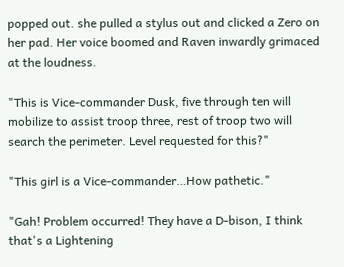popped out. she pulled a stylus out and clicked a Zero on her pad. Her voice boomed and Raven inwardly grimaced at the loudness.

"This is Vice-commander Dusk, five through ten will mobilize to assist troop three, rest of troop two will search the perimeter. Level requested for this?"

"This girl is a Vice-commander…How pathetic."

"Gah! Problem occurred! They have a D-bison, I think that's a Lightening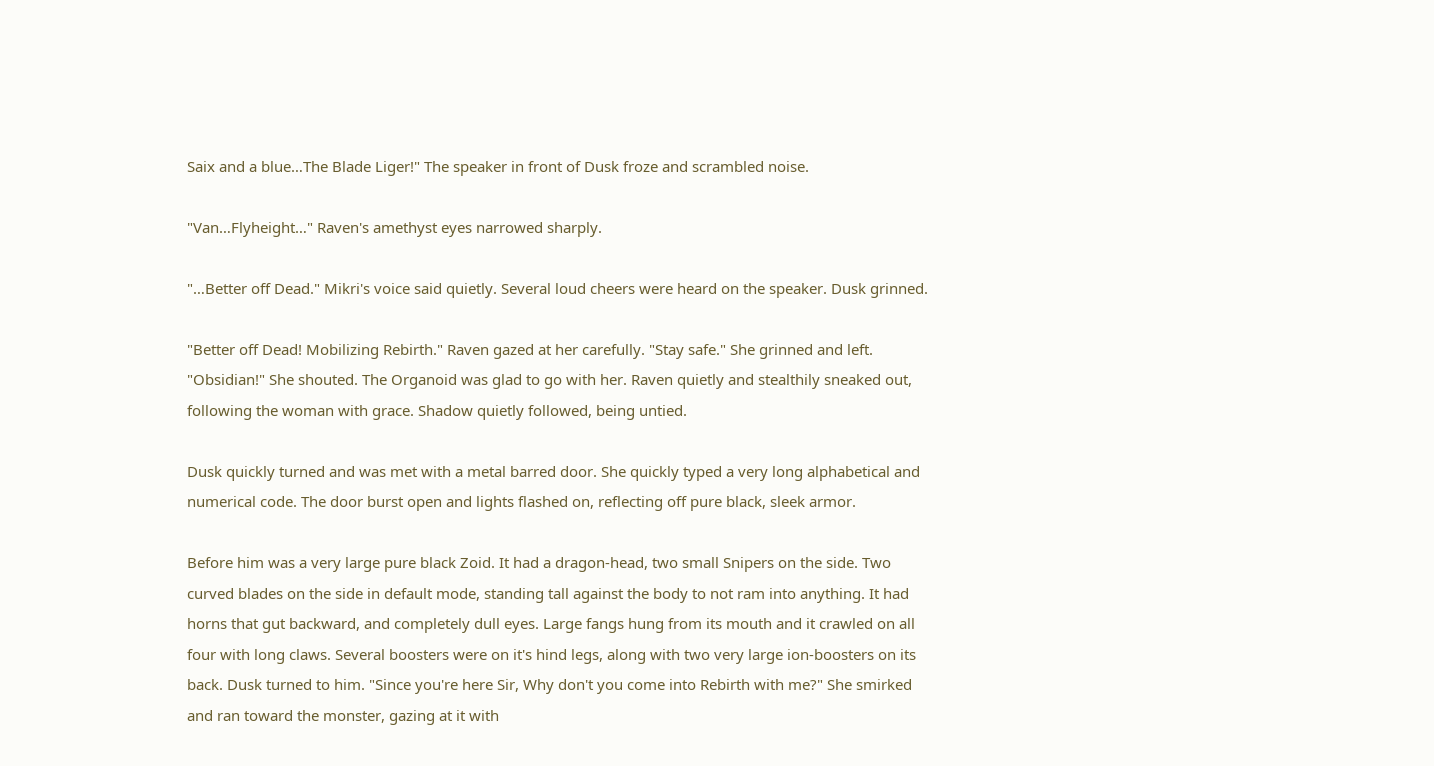Saix and a blue…The Blade Liger!" The speaker in front of Dusk froze and scrambled noise.

"Van…Flyheight…" Raven's amethyst eyes narrowed sharply.

"…Better off Dead." Mikri's voice said quietly. Several loud cheers were heard on the speaker. Dusk grinned.

"Better off Dead! Mobilizing Rebirth." Raven gazed at her carefully. "Stay safe." She grinned and left. "Obsidian!" She shouted. The Organoid was glad to go with her. Raven quietly and stealthily sneaked out, following the woman with grace. Shadow quietly followed, being untied.

Dusk quickly turned and was met with a metal barred door. She quickly typed a very long alphabetical and numerical code. The door burst open and lights flashed on, reflecting off pure black, sleek armor.

Before him was a very large pure black Zoid. It had a dragon-head, two small Snipers on the side. Two curved blades on the side in default mode, standing tall against the body to not ram into anything. It had horns that gut backward, and completely dull eyes. Large fangs hung from its mouth and it crawled on all four with long claws. Several boosters were on it's hind legs, along with two very large ion-boosters on its back. Dusk turned to him. "Since you're here Sir, Why don't you come into Rebirth with me?" She smirked and ran toward the monster, gazing at it with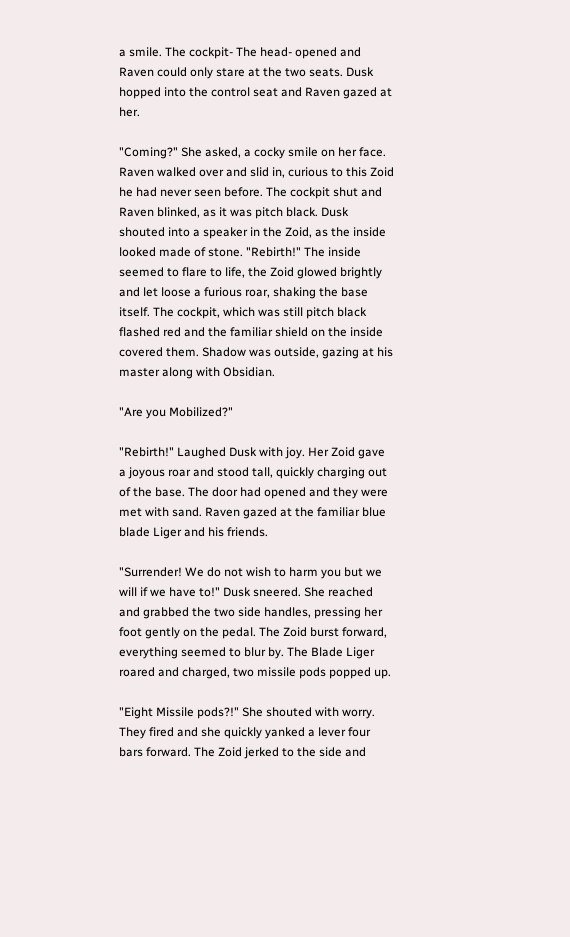a smile. The cockpit- The head- opened and Raven could only stare at the two seats. Dusk hopped into the control seat and Raven gazed at her.

"Coming?" She asked, a cocky smile on her face. Raven walked over and slid in, curious to this Zoid he had never seen before. The cockpit shut and Raven blinked, as it was pitch black. Dusk shouted into a speaker in the Zoid, as the inside looked made of stone. "Rebirth!" The inside seemed to flare to life, the Zoid glowed brightly and let loose a furious roar, shaking the base itself. The cockpit, which was still pitch black flashed red and the familiar shield on the inside covered them. Shadow was outside, gazing at his master along with Obsidian.

"Are you Mobilized?"

"Rebirth!" Laughed Dusk with joy. Her Zoid gave a joyous roar and stood tall, quickly charging out of the base. The door had opened and they were met with sand. Raven gazed at the familiar blue blade Liger and his friends.

"Surrender! We do not wish to harm you but we will if we have to!" Dusk sneered. She reached and grabbed the two side handles, pressing her foot gently on the pedal. The Zoid burst forward, everything seemed to blur by. The Blade Liger roared and charged, two missile pods popped up.

"Eight Missile pods?!" She shouted with worry. They fired and she quickly yanked a lever four bars forward. The Zoid jerked to the side and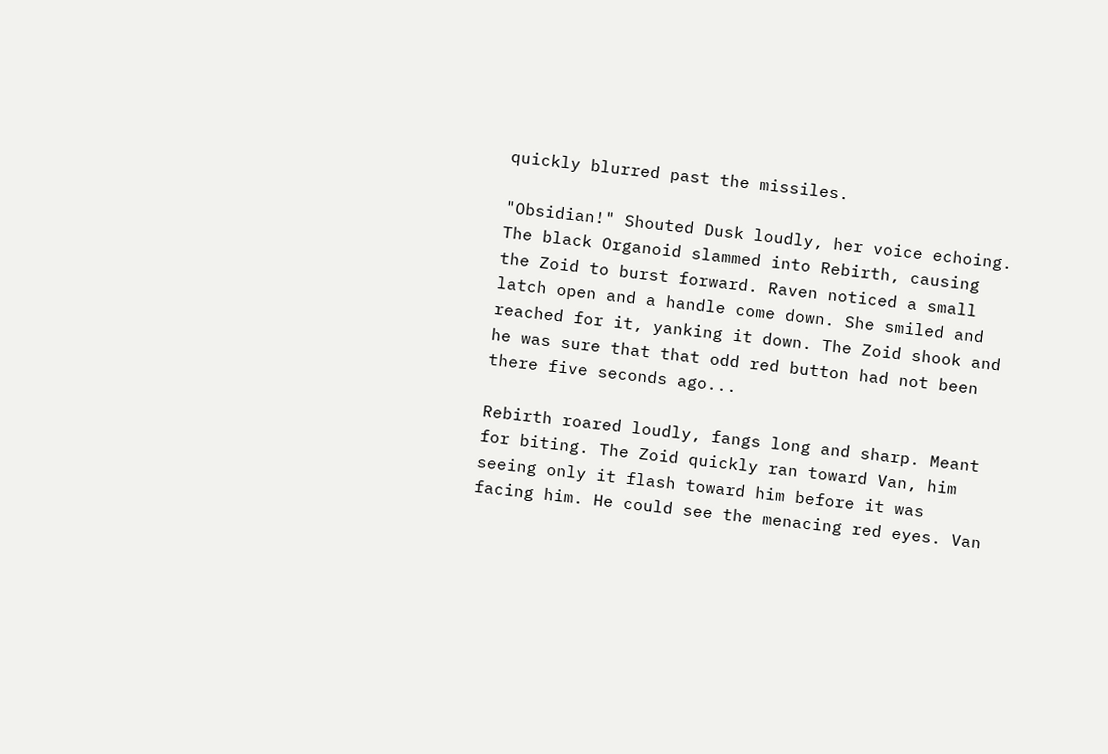quickly blurred past the missiles.

"Obsidian!" Shouted Dusk loudly, her voice echoing. The black Organoid slammed into Rebirth, causing the Zoid to burst forward. Raven noticed a small latch open and a handle come down. She smiled and reached for it, yanking it down. The Zoid shook and he was sure that that odd red button had not been there five seconds ago...

Rebirth roared loudly, fangs long and sharp. Meant for biting. The Zoid quickly ran toward Van, him seeing only it flash toward him before it was facing him. He could see the menacing red eyes. Van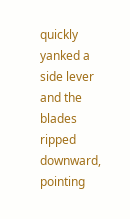quickly yanked a side lever and the blades ripped downward, pointing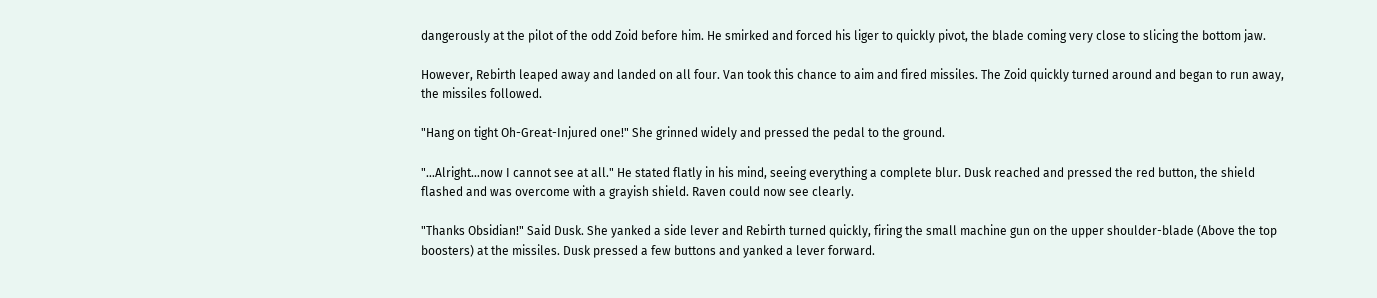dangerously at the pilot of the odd Zoid before him. He smirked and forced his liger to quickly pivot, the blade coming very close to slicing the bottom jaw.

However, Rebirth leaped away and landed on all four. Van took this chance to aim and fired missiles. The Zoid quickly turned around and began to run away, the missiles followed.

"Hang on tight Oh-Great-Injured one!" She grinned widely and pressed the pedal to the ground.

"…Alright…now I cannot see at all." He stated flatly in his mind, seeing everything a complete blur. Dusk reached and pressed the red button, the shield flashed and was overcome with a grayish shield. Raven could now see clearly.

"Thanks Obsidian!" Said Dusk. She yanked a side lever and Rebirth turned quickly, firing the small machine gun on the upper shoulder-blade (Above the top boosters) at the missiles. Dusk pressed a few buttons and yanked a lever forward.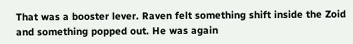That was a booster lever. Raven felt something shift inside the Zoid and something popped out. He was again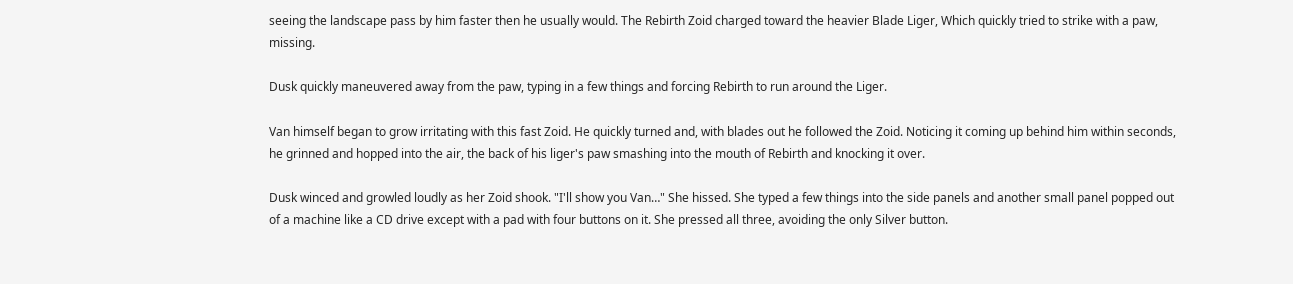seeing the landscape pass by him faster then he usually would. The Rebirth Zoid charged toward the heavier Blade Liger, Which quickly tried to strike with a paw, missing.

Dusk quickly maneuvered away from the paw, typing in a few things and forcing Rebirth to run around the Liger.

Van himself began to grow irritating with this fast Zoid. He quickly turned and, with blades out he followed the Zoid. Noticing it coming up behind him within seconds, he grinned and hopped into the air, the back of his liger's paw smashing into the mouth of Rebirth and knocking it over.

Dusk winced and growled loudly as her Zoid shook. "I'll show you Van…" She hissed. She typed a few things into the side panels and another small panel popped out of a machine like a CD drive except with a pad with four buttons on it. She pressed all three, avoiding the only Silver button.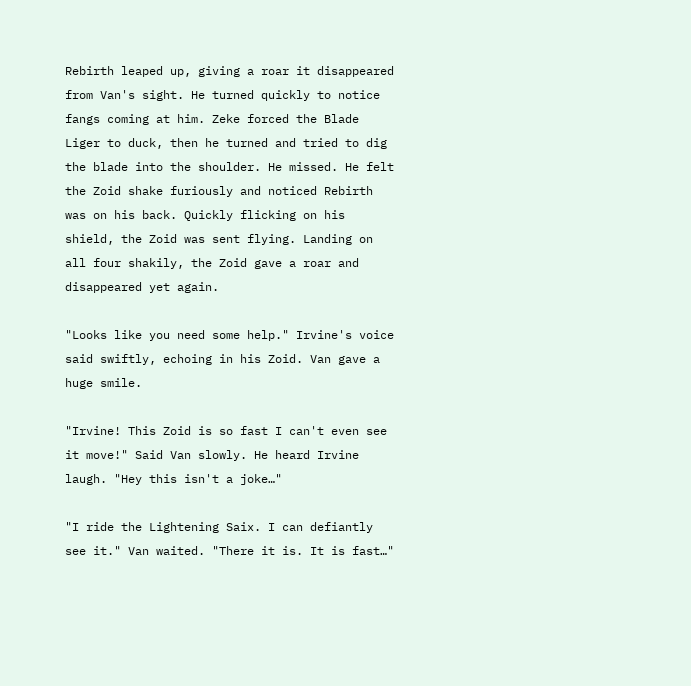Rebirth leaped up, giving a roar it disappeared from Van's sight. He turned quickly to notice fangs coming at him. Zeke forced the Blade Liger to duck, then he turned and tried to dig the blade into the shoulder. He missed. He felt the Zoid shake furiously and noticed Rebirth was on his back. Quickly flicking on his shield, the Zoid was sent flying. Landing on all four shakily, the Zoid gave a roar and disappeared yet again.

"Looks like you need some help." Irvine's voice said swiftly, echoing in his Zoid. Van gave a huge smile.

"Irvine! This Zoid is so fast I can't even see it move!" Said Van slowly. He heard Irvine laugh. "Hey this isn't a joke…"

"I ride the Lightening Saix. I can defiantly see it." Van waited. "There it is. It is fast…"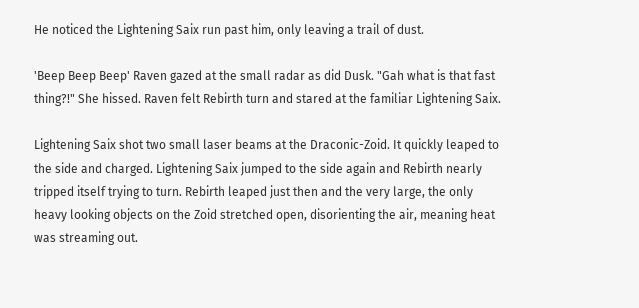He noticed the Lightening Saix run past him, only leaving a trail of dust.

'Beep Beep Beep' Raven gazed at the small radar as did Dusk. "Gah what is that fast thing?!" She hissed. Raven felt Rebirth turn and stared at the familiar Lightening Saix.

Lightening Saix shot two small laser beams at the Draconic-Zoid. It quickly leaped to the side and charged. Lightening Saix jumped to the side again and Rebirth nearly tripped itself trying to turn. Rebirth leaped just then and the very large, the only heavy looking objects on the Zoid stretched open, disorienting the air, meaning heat was streaming out.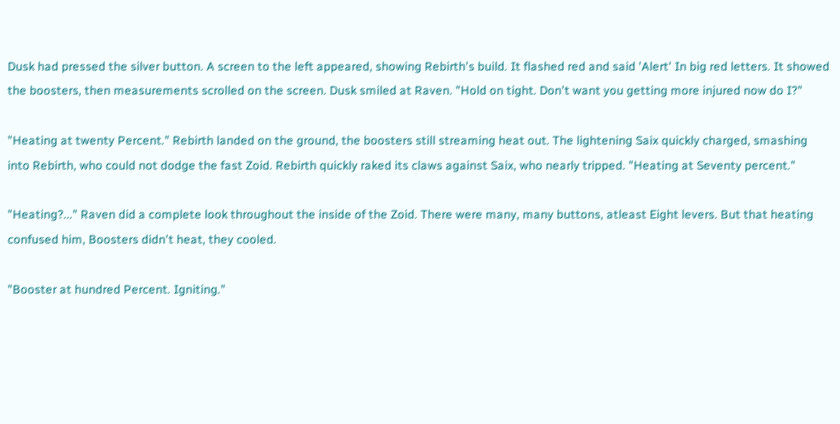Dusk had pressed the silver button. A screen to the left appeared, showing Rebirth's build. It flashed red and said 'Alert' In big red letters. It showed the boosters, then measurements scrolled on the screen. Dusk smiled at Raven. "Hold on tight. Don't want you getting more injured now do I?"

"Heating at twenty Percent." Rebirth landed on the ground, the boosters still streaming heat out. The lightening Saix quickly charged, smashing into Rebirth, who could not dodge the fast Zoid. Rebirth quickly raked its claws against Saix, who nearly tripped. "Heating at Seventy percent."

"Heating?..." Raven did a complete look throughout the inside of the Zoid. There were many, many buttons, atleast Eight levers. But that heating confused him, Boosters didn't heat, they cooled.

"Booster at hundred Percent. Igniting."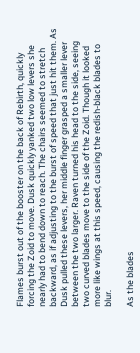Flames burst out of the booster on the back of Rebirth, quickly forcing the Zoid to move. Dusk quickly yanked two low levers she nearly had to bend down to reach. The chairs seemed to stretch backward, as if adjusting to the burst of speed that just hit them. As Dusk pulled these levers, her middle finger grasped a smaller lever between the two larger. Raven turned his head to the side, seeing two curved blades move to the side of the Zoid. Though it looked more like wings at this speed, causing the redish-black blades to blur.

As the blades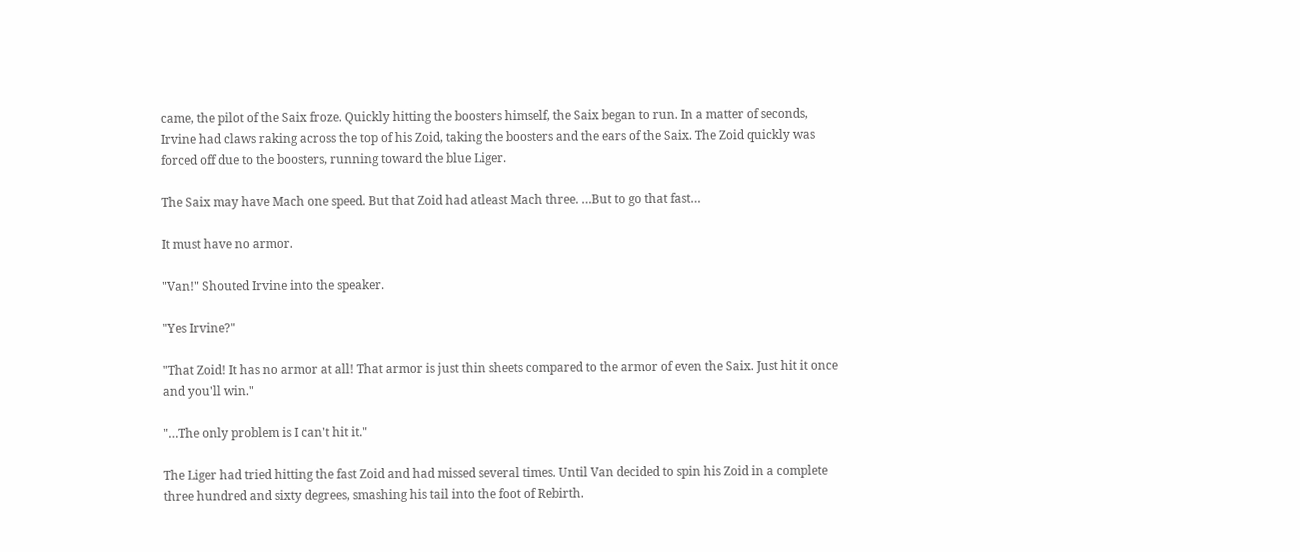came, the pilot of the Saix froze. Quickly hitting the boosters himself, the Saix began to run. In a matter of seconds, Irvine had claws raking across the top of his Zoid, taking the boosters and the ears of the Saix. The Zoid quickly was forced off due to the boosters, running toward the blue Liger.

The Saix may have Mach one speed. But that Zoid had atleast Mach three. …But to go that fast…

It must have no armor.

"Van!" Shouted Irvine into the speaker.

"Yes Irvine?"

"That Zoid! It has no armor at all! That armor is just thin sheets compared to the armor of even the Saix. Just hit it once and you'll win."

"…The only problem is I can't hit it."

The Liger had tried hitting the fast Zoid and had missed several times. Until Van decided to spin his Zoid in a complete three hundred and sixty degrees, smashing his tail into the foot of Rebirth.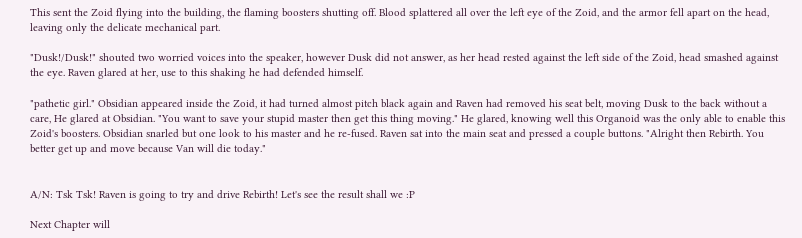This sent the Zoid flying into the building, the flaming boosters shutting off. Blood splattered all over the left eye of the Zoid, and the armor fell apart on the head, leaving only the delicate mechanical part.

"Dusk!/Dusk!" shouted two worried voices into the speaker, however Dusk did not answer, as her head rested against the left side of the Zoid, head smashed against the eye. Raven glared at her, use to this shaking he had defended himself.

"pathetic girl." Obsidian appeared inside the Zoid, it had turned almost pitch black again and Raven had removed his seat belt, moving Dusk to the back without a care, He glared at Obsidian. "You want to save your stupid master then get this thing moving." He glared, knowing well this Organoid was the only able to enable this Zoid's boosters. Obsidian snarled but one look to his master and he re-fused. Raven sat into the main seat and pressed a couple buttons. "Alright then Rebirth. You better get up and move because Van will die today."


A/N: Tsk Tsk! Raven is going to try and drive Rebirth! Let's see the result shall we :P

Next Chapter will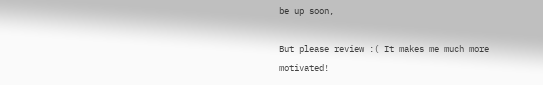be up soon,

But please review :( It makes me much more motivated!